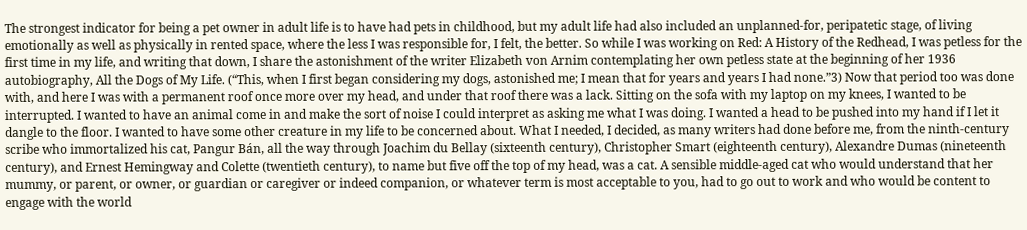The strongest indicator for being a pet owner in adult life is to have had pets in childhood, but my adult life had also included an unplanned-for, peripatetic stage, of living emotionally as well as physically in rented space, where the less I was responsible for, I felt, the better. So while I was working on Red: A History of the Redhead, I was petless for the first time in my life, and writing that down, I share the astonishment of the writer Elizabeth von Arnim contemplating her own petless state at the beginning of her 1936 autobiography, All the Dogs of My Life. (“This, when I first began considering my dogs, astonished me; I mean that for years and years I had none.”3) Now that period too was done with, and here I was with a permanent roof once more over my head, and under that roof there was a lack. Sitting on the sofa with my laptop on my knees, I wanted to be interrupted. I wanted to have an animal come in and make the sort of noise I could interpret as asking me what I was doing. I wanted a head to be pushed into my hand if I let it dangle to the floor. I wanted to have some other creature in my life to be concerned about. What I needed, I decided, as many writers had done before me, from the ninth-century scribe who immortalized his cat, Pangur Bán, all the way through Joachim du Bellay (sixteenth century), Christopher Smart (eighteenth century), Alexandre Dumas (nineteenth century), and Ernest Hemingway and Colette (twentieth century), to name but five off the top of my head, was a cat. A sensible middle-aged cat who would understand that her mummy, or parent, or owner, or guardian or caregiver or indeed companion, or whatever term is most acceptable to you, had to go out to work and who would be content to engage with the world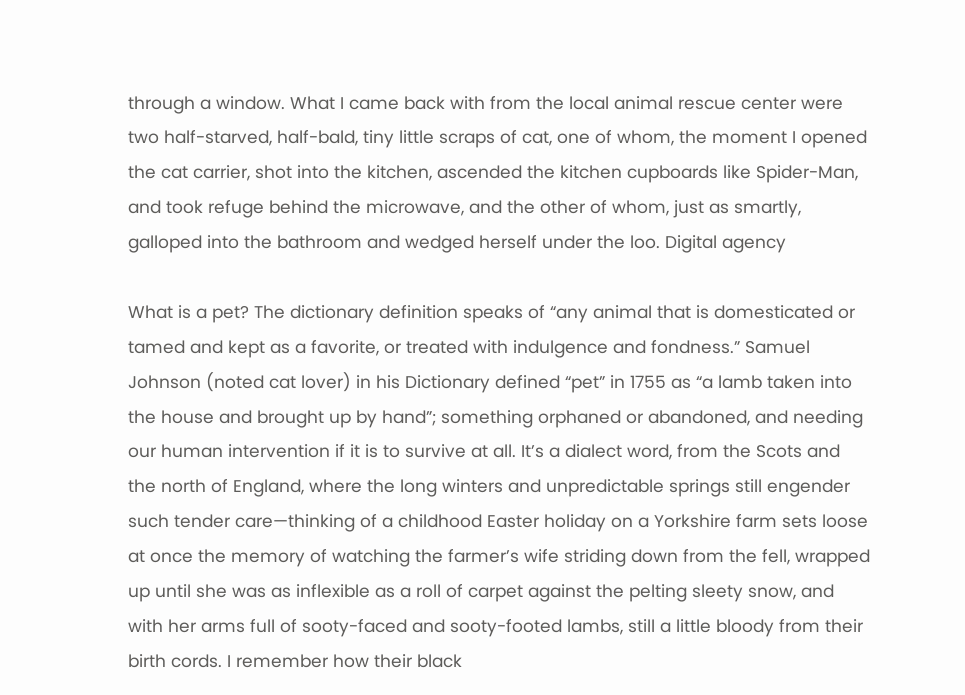through a window. What I came back with from the local animal rescue center were two half-starved, half-bald, tiny little scraps of cat, one of whom, the moment I opened the cat carrier, shot into the kitchen, ascended the kitchen cupboards like Spider-Man, and took refuge behind the microwave, and the other of whom, just as smartly, galloped into the bathroom and wedged herself under the loo. Digital agency

What is a pet? The dictionary definition speaks of “any animal that is domesticated or tamed and kept as a favorite, or treated with indulgence and fondness.” Samuel Johnson (noted cat lover) in his Dictionary defined “pet” in 1755 as “a lamb taken into the house and brought up by hand”; something orphaned or abandoned, and needing our human intervention if it is to survive at all. It’s a dialect word, from the Scots and the north of England, where the long winters and unpredictable springs still engender such tender care—thinking of a childhood Easter holiday on a Yorkshire farm sets loose at once the memory of watching the farmer’s wife striding down from the fell, wrapped up until she was as inflexible as a roll of carpet against the pelting sleety snow, and with her arms full of sooty-faced and sooty-footed lambs, still a little bloody from their birth cords. I remember how their black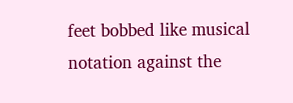feet bobbed like musical notation against the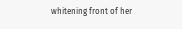whitening front of her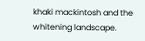khaki mackintosh and the whitening landscape.